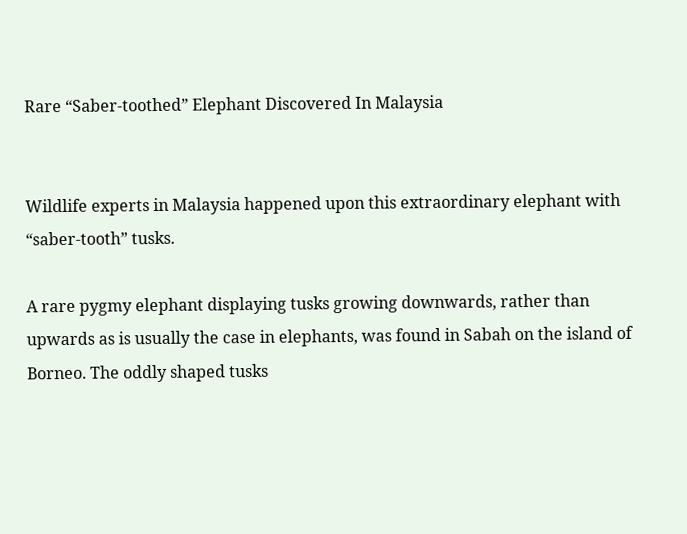Rare “Saber-toothed” Elephant Discovered In Malaysia


Wildlife experts in Malaysia happened upon this extraordinary elephant with “saber-tooth” tusks.

A rare pygmy elephant displaying tusks growing downwards, rather than upwards as is usually the case in elephants, was found in Sabah on the island of Borneo. The oddly shaped tusks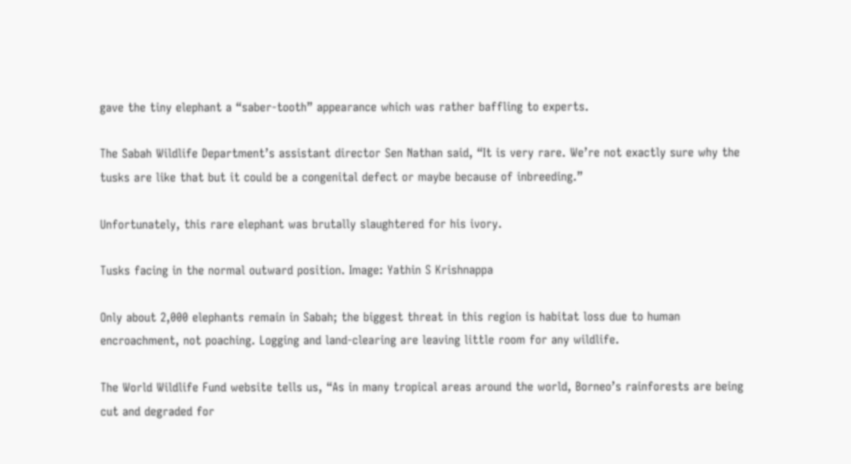gave the tiny elephant a “saber-tooth” appearance which was rather baffling to experts.

The Sabah Wildlife Department’s assistant director Sen Nathan said, “It is very rare. We’re not exactly sure why the tusks are like that but it could be a congenital defect or maybe because of inbreeding.”

Unfortunately, this rare elephant was brutally slaughtered for his ivory.

Tusks facing in the normal outward position. Image: Yathin S Krishnappa

Only about 2,000 elephants remain in Sabah; the biggest threat in this region is habitat loss due to human encroachment, not poaching. Logging and land-clearing are leaving little room for any wildlife.

The World Wildlife Fund website tells us, “As in many tropical areas around the world, Borneo’s rainforests are being cut and degraded for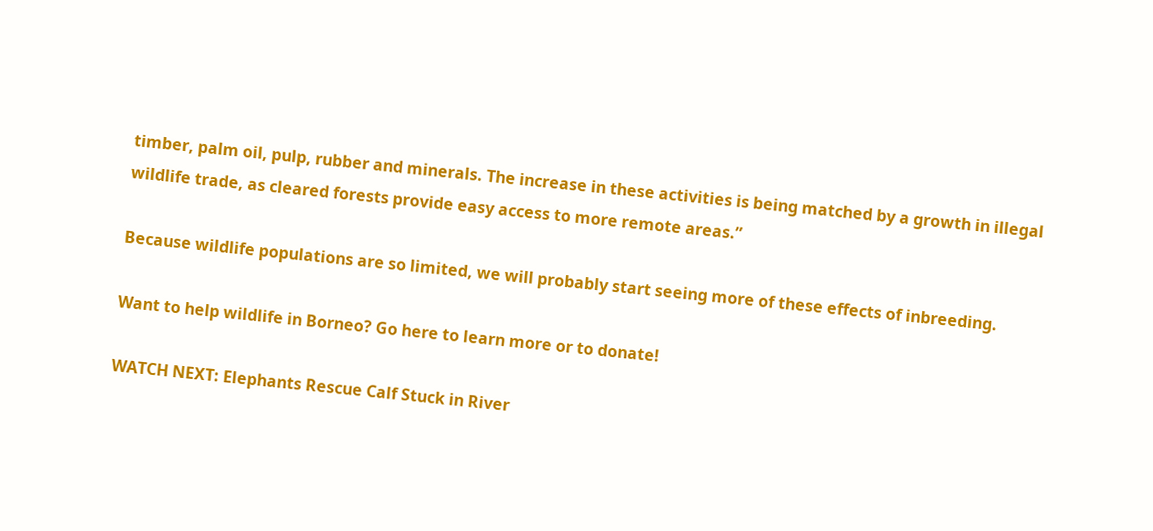timber, palm oil, pulp, rubber and minerals. The increase in these activities is being matched by a growth in illegal wildlife trade, as cleared forests provide easy access to more remote areas.”

Because wildlife populations are so limited, we will probably start seeing more of these effects of inbreeding.

Want to help wildlife in Borneo? Go here to learn more or to donate!

WATCH NEXT: Elephants Rescue Calf Stuck in River